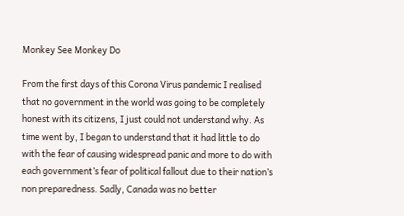Monkey See Monkey Do

From the first days of this Corona Virus pandemic I realised that no government in the world was going to be completely honest with its citizens, I just could not understand why. As time went by, I began to understand that it had little to do with the fear of causing widespread panic and more to do with each government’s fear of political fallout due to their nation’s non preparedness. Sadly, Canada was no better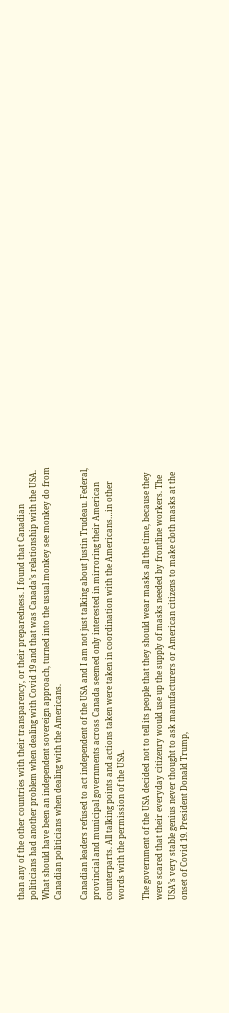than any of the other countries with their transparency, or their preparedness. I found that Canadian politicians had another problem when dealing with Covid 19 and that was Canada’s relationship with the USA. What should have been an independent sovereign approach, turned into the usual monkey see monkey do from Canadian politicians when dealing with the Americans.

Canadian leaders refused to act independent of the USA and I am not just talking about Justin Trudeau. Federal, provincial and municipal governments across Canada seemed only interested in mirroring their American counterparts. All talking points and actions taken were taken in coordination with the Americans…in other words with the permission of the USA.

The government of the USA decided not to tell its people that they should wear masks all the time, because they were scared that their everyday citizenry would use up the supply of masks needed by frontline workers. The USA’s very stable genius never thought to ask manufacturers or American citizens to make cloth masks at the onset of Covid 19. President Donald Trump,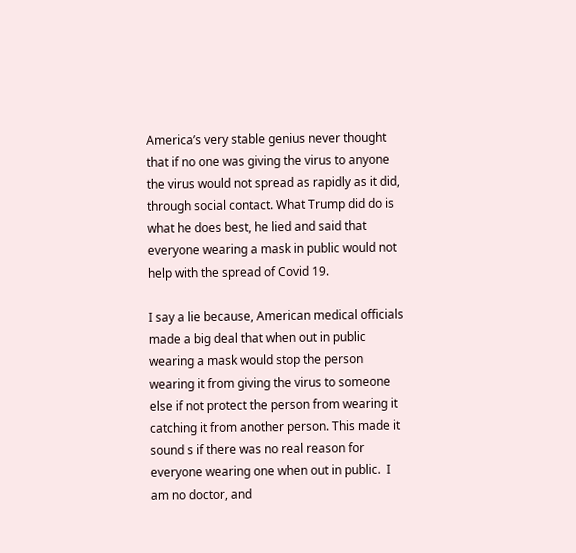America’s very stable genius never thought that if no one was giving the virus to anyone the virus would not spread as rapidly as it did, through social contact. What Trump did do is what he does best, he lied and said that everyone wearing a mask in public would not help with the spread of Covid 19.

I say a lie because, American medical officials made a big deal that when out in public wearing a mask would stop the person wearing it from giving the virus to someone else if not protect the person from wearing it catching it from another person. This made it sound s if there was no real reason for everyone wearing one when out in public.  I am no doctor, and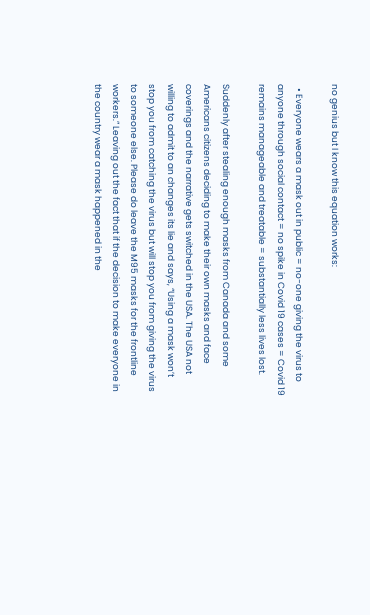no genius but I know this equation works:

  • Everyone wears a mask out in public = no-one giving the virus to anyone through social contact = no spike in Covid 19 cases = Covid 19 remains manageable and treatable = substantially less lives lost.

Suddenly after stealing enough masks from Canada and some Americans citizens deciding to make their own masks and face coverings and the narrative gets switched in the USA. The USA not willing to admit to an changes its lie and says, “Using a mask won’t stop you from catching the virus but will stop you from giving the virus to someone else. Please do leave the M95 masks for the frontline workers.” Leaving out the fact that if the decision to make everyone in the country wear a mask happened in the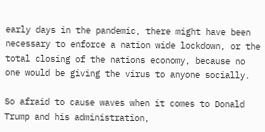early days in the pandemic, there might have been necessary to enforce a nation wide lockdown, or the total closing of the nations economy, because no one would be giving the virus to anyone socially.

So afraid to cause waves when it comes to Donald Trump and his administration,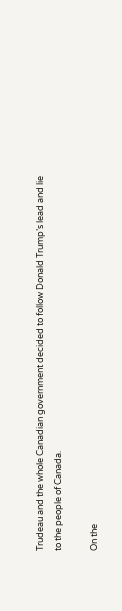Trudeau and the whole Canadian government decided to follow Donald Trump’s lead and lie to the people of Canada.

On the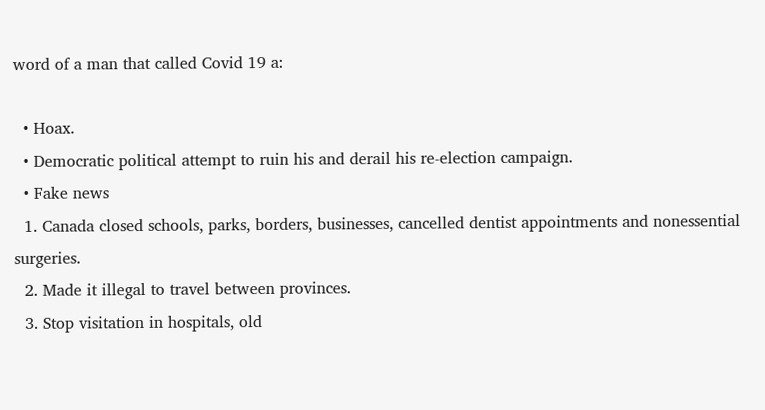word of a man that called Covid 19 a:

  • Hoax.
  • Democratic political attempt to ruin his and derail his re-election campaign.
  • Fake news
  1. Canada closed schools, parks, borders, businesses, cancelled dentist appointments and nonessential surgeries.
  2. Made it illegal to travel between provinces.
  3. Stop visitation in hospitals, old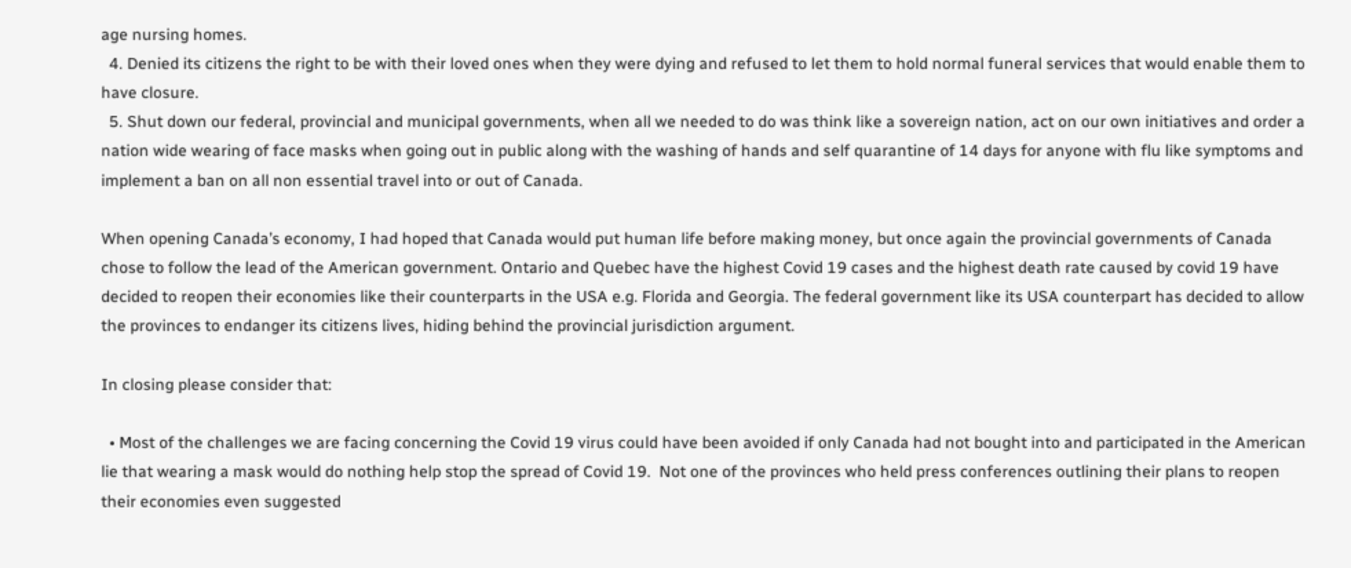age nursing homes.
  4. Denied its citizens the right to be with their loved ones when they were dying and refused to let them to hold normal funeral services that would enable them to have closure.
  5. Shut down our federal, provincial and municipal governments, when all we needed to do was think like a sovereign nation, act on our own initiatives and order a nation wide wearing of face masks when going out in public along with the washing of hands and self quarantine of 14 days for anyone with flu like symptoms and implement a ban on all non essential travel into or out of Canada.

When opening Canada’s economy, I had hoped that Canada would put human life before making money, but once again the provincial governments of Canada chose to follow the lead of the American government. Ontario and Quebec have the highest Covid 19 cases and the highest death rate caused by covid 19 have decided to reopen their economies like their counterparts in the USA e.g. Florida and Georgia. The federal government like its USA counterpart has decided to allow the provinces to endanger its citizens lives, hiding behind the provincial jurisdiction argument.

In closing please consider that:

  • Most of the challenges we are facing concerning the Covid 19 virus could have been avoided if only Canada had not bought into and participated in the American lie that wearing a mask would do nothing help stop the spread of Covid 19.  Not one of the provinces who held press conferences outlining their plans to reopen their economies even suggested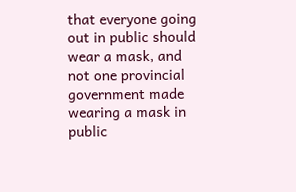that everyone going out in public should wear a mask, and not one provincial government made wearing a mask in public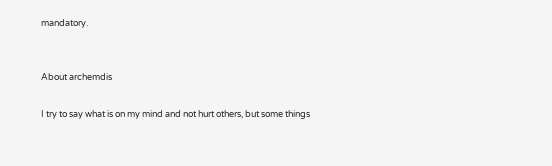mandatory.


About archemdis

I try to say what is on my mind and not hurt others, but some things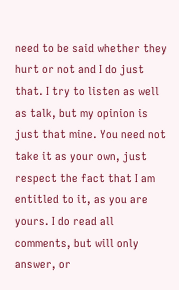need to be said whether they hurt or not and I do just that. I try to listen as well as talk, but my opinion is just that mine. You need not take it as your own, just respect the fact that I am entitled to it, as you are yours. I do read all comments, but will only answer, or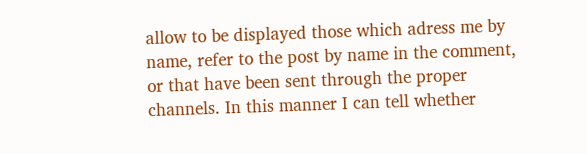allow to be displayed those which adress me by name, refer to the post by name in the comment, or that have been sent through the proper channels. In this manner I can tell whether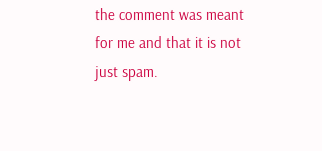the comment was meant for me and that it is not just spam.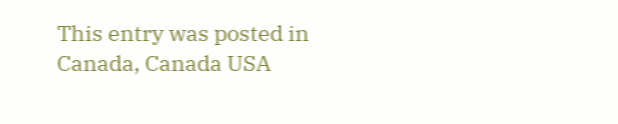This entry was posted in Canada, Canada USA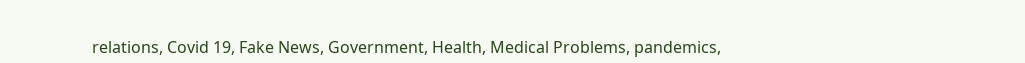relations, Covid 19, Fake News, Government, Health, Medical Problems, pandemics,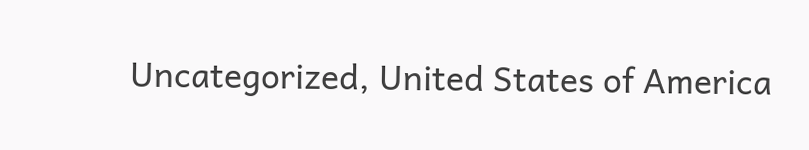Uncategorized, United States of America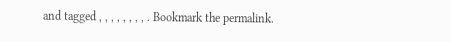and tagged , , , , , , , , . Bookmark the permalink.